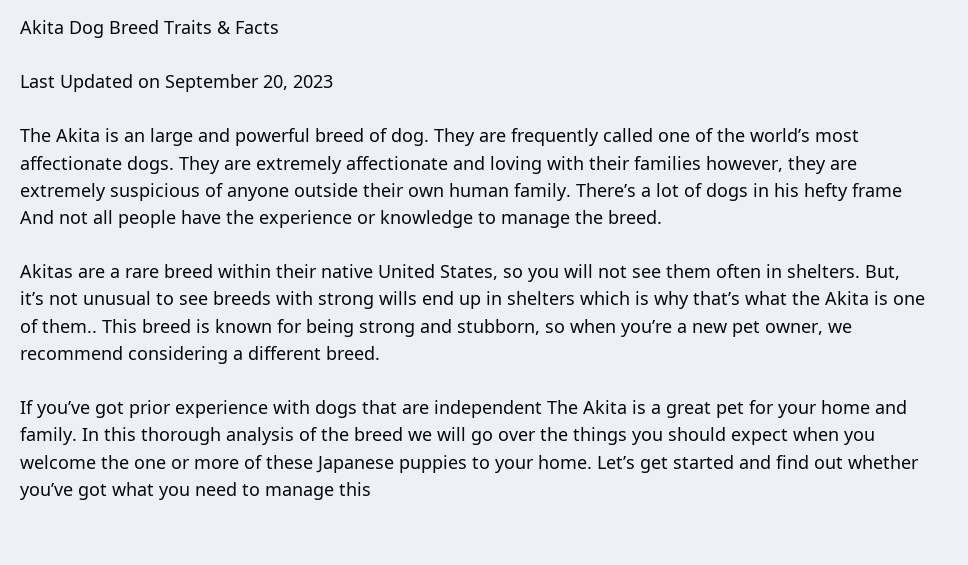Akita Dog Breed Traits & Facts

Last Updated on September 20, 2023

The Akita is an large and powerful breed of dog. They are frequently called one of the world’s most affectionate dogs. They are extremely affectionate and loving with their families however, they are extremely suspicious of anyone outside their own human family. There’s a lot of dogs in his hefty frame And not all people have the experience or knowledge to manage the breed.

Akitas are a rare breed within their native United States, so you will not see them often in shelters. But, it’s not unusual to see breeds with strong wills end up in shelters which is why that’s what the Akita is one of them.. This breed is known for being strong and stubborn, so when you’re a new pet owner, we recommend considering a different breed.

If you’ve got prior experience with dogs that are independent The Akita is a great pet for your home and family. In this thorough analysis of the breed we will go over the things you should expect when you welcome the one or more of these Japanese puppies to your home. Let’s get started and find out whether you’ve got what you need to manage this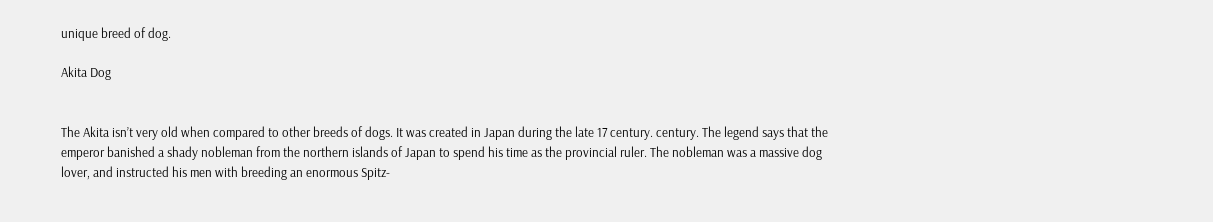unique breed of dog.

Akita Dog


The Akita isn’t very old when compared to other breeds of dogs. It was created in Japan during the late 17 century. century. The legend says that the emperor banished a shady nobleman from the northern islands of Japan to spend his time as the provincial ruler. The nobleman was a massive dog lover, and instructed his men with breeding an enormous Spitz-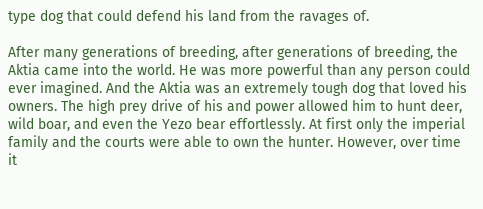type dog that could defend his land from the ravages of.

After many generations of breeding, after generations of breeding, the Aktia came into the world. He was more powerful than any person could ever imagined. And the Aktia was an extremely tough dog that loved his owners. The high prey drive of his and power allowed him to hunt deer, wild boar, and even the Yezo bear effortlessly. At first only the imperial family and the courts were able to own the hunter. However, over time it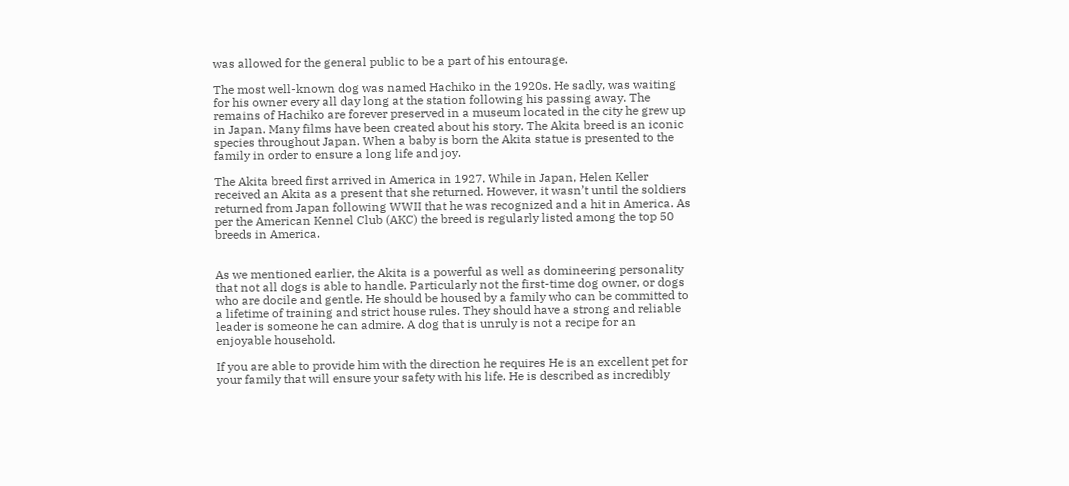was allowed for the general public to be a part of his entourage.

The most well-known dog was named Hachiko in the 1920s. He sadly, was waiting for his owner every all day long at the station following his passing away. The remains of Hachiko are forever preserved in a museum located in the city he grew up in Japan. Many films have been created about his story. The Akita breed is an iconic species throughout Japan. When a baby is born the Akita statue is presented to the family in order to ensure a long life and joy.

The Akita breed first arrived in America in 1927. While in Japan, Helen Keller received an Akita as a present that she returned. However, it wasn’t until the soldiers returned from Japan following WWII that he was recognized and a hit in America. As per the American Kennel Club (AKC) the breed is regularly listed among the top 50 breeds in America.


As we mentioned earlier, the Akita is a powerful as well as domineering personality that not all dogs is able to handle. Particularly not the first-time dog owner, or dogs who are docile and gentle. He should be housed by a family who can be committed to a lifetime of training and strict house rules. They should have a strong and reliable leader is someone he can admire. A dog that is unruly is not a recipe for an enjoyable household.

If you are able to provide him with the direction he requires He is an excellent pet for your family that will ensure your safety with his life. He is described as incredibly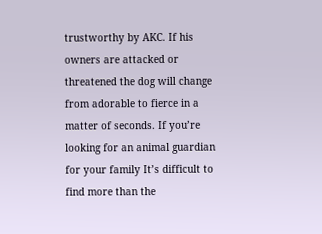trustworthy by AKC. If his owners are attacked or threatened the dog will change from adorable to fierce in a matter of seconds. If you’re looking for an animal guardian for your family It’s difficult to find more than the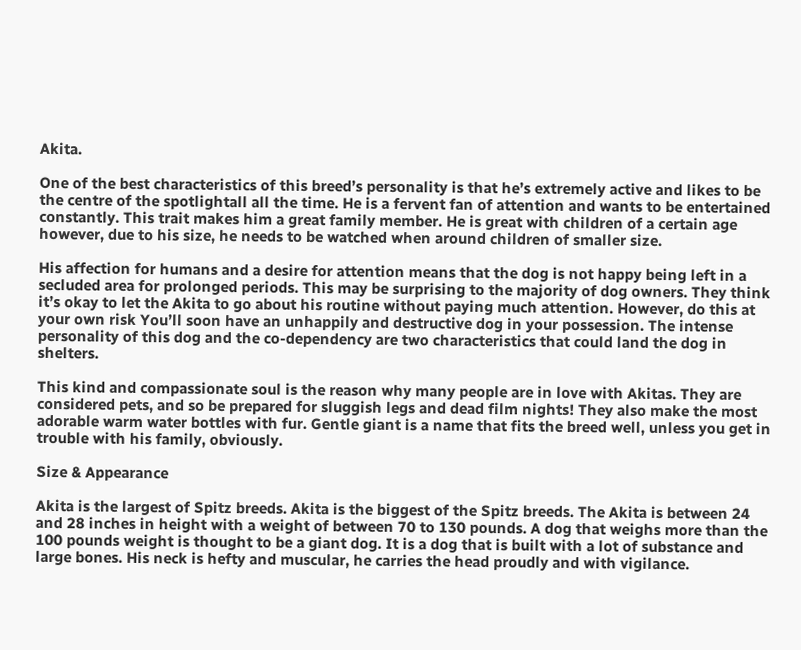Akita.

One of the best characteristics of this breed’s personality is that he’s extremely active and likes to be the centre of the spotlightall all the time. He is a fervent fan of attention and wants to be entertained constantly. This trait makes him a great family member. He is great with children of a certain age however, due to his size, he needs to be watched when around children of smaller size.

His affection for humans and a desire for attention means that the dog is not happy being left in a secluded area for prolonged periods. This may be surprising to the majority of dog owners. They think it’s okay to let the Akita to go about his routine without paying much attention. However, do this at your own risk You’ll soon have an unhappily and destructive dog in your possession. The intense personality of this dog and the co-dependency are two characteristics that could land the dog in shelters.

This kind and compassionate soul is the reason why many people are in love with Akitas. They are considered pets, and so be prepared for sluggish legs and dead film nights! They also make the most adorable warm water bottles with fur. Gentle giant is a name that fits the breed well, unless you get in trouble with his family, obviously.

Size & Appearance

Akita is the largest of Spitz breeds. Akita is the biggest of the Spitz breeds. The Akita is between 24 and 28 inches in height with a weight of between 70 to 130 pounds. A dog that weighs more than the 100 pounds weight is thought to be a giant dog. It is a dog that is built with a lot of substance and large bones. His neck is hefty and muscular, he carries the head proudly and with vigilance.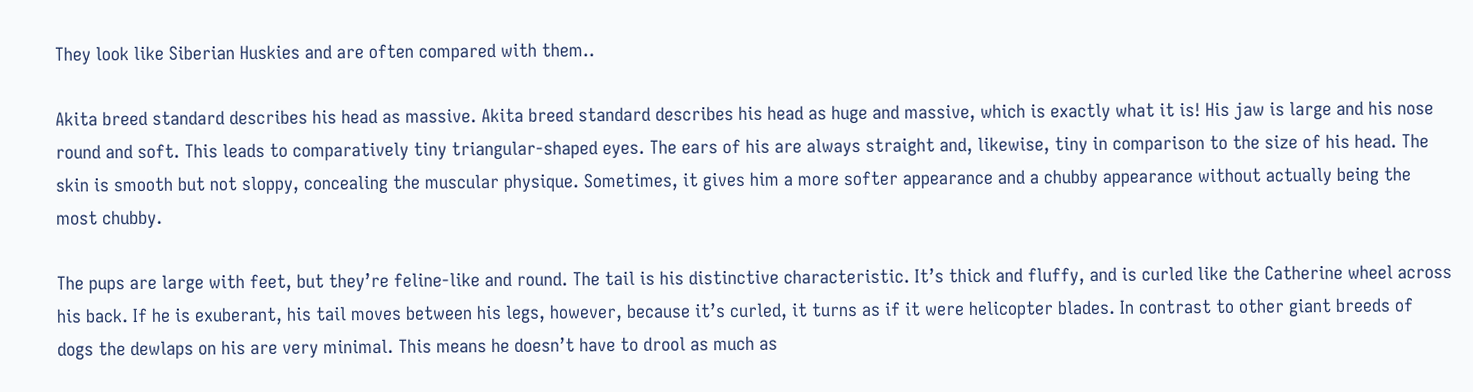They look like Siberian Huskies and are often compared with them..

Akita breed standard describes his head as massive. Akita breed standard describes his head as huge and massive, which is exactly what it is! His jaw is large and his nose round and soft. This leads to comparatively tiny triangular-shaped eyes. The ears of his are always straight and, likewise, tiny in comparison to the size of his head. The skin is smooth but not sloppy, concealing the muscular physique. Sometimes, it gives him a more softer appearance and a chubby appearance without actually being the most chubby.

The pups are large with feet, but they’re feline-like and round. The tail is his distinctive characteristic. It’s thick and fluffy, and is curled like the Catherine wheel across his back. If he is exuberant, his tail moves between his legs, however, because it’s curled, it turns as if it were helicopter blades. In contrast to other giant breeds of dogs the dewlaps on his are very minimal. This means he doesn’t have to drool as much as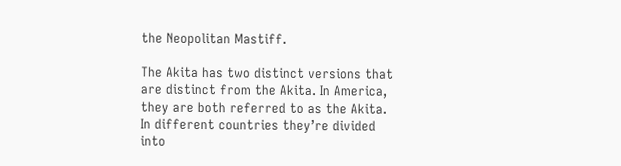the Neopolitan Mastiff.

The Akita has two distinct versions that are distinct from the Akita. In America, they are both referred to as the Akita. In different countries they’re divided into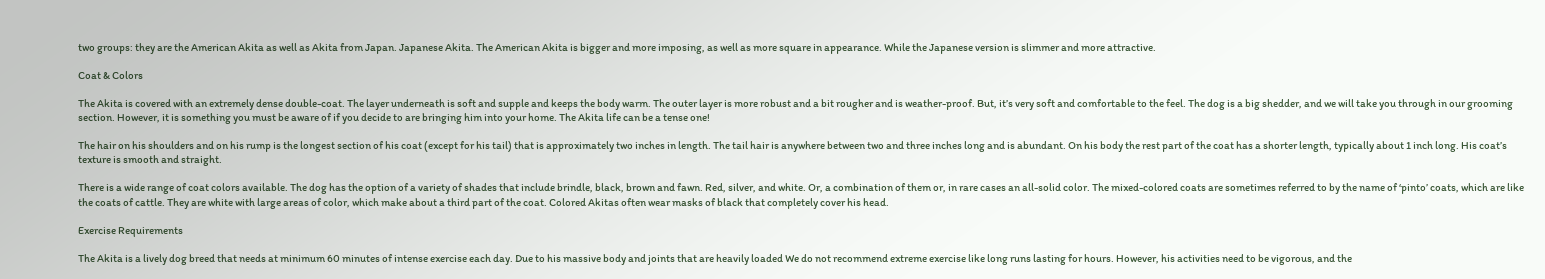two groups: they are the American Akita as well as Akita from Japan. Japanese Akita. The American Akita is bigger and more imposing, as well as more square in appearance. While the Japanese version is slimmer and more attractive.

Coat & Colors

The Akita is covered with an extremely dense double-coat. The layer underneath is soft and supple and keeps the body warm. The outer layer is more robust and a bit rougher and is weather-proof. But, it’s very soft and comfortable to the feel. The dog is a big shedder, and we will take you through in our grooming section. However, it is something you must be aware of if you decide to are bringing him into your home. The Akita life can be a tense one!

The hair on his shoulders and on his rump is the longest section of his coat (except for his tail) that is approximately two inches in length. The tail hair is anywhere between two and three inches long and is abundant. On his body the rest part of the coat has a shorter length, typically about 1 inch long. His coat’s texture is smooth and straight.

There is a wide range of coat colors available. The dog has the option of a variety of shades that include brindle, black, brown and fawn. Red, silver, and white. Or, a combination of them or, in rare cases an all-solid color. The mixed-colored coats are sometimes referred to by the name of ‘pinto’ coats, which are like the coats of cattle. They are white with large areas of color, which make about a third part of the coat. Colored Akitas often wear masks of black that completely cover his head.

Exercise Requirements

The Akita is a lively dog breed that needs at minimum 60 minutes of intense exercise each day. Due to his massive body and joints that are heavily loaded We do not recommend extreme exercise like long runs lasting for hours. However, his activities need to be vigorous, and the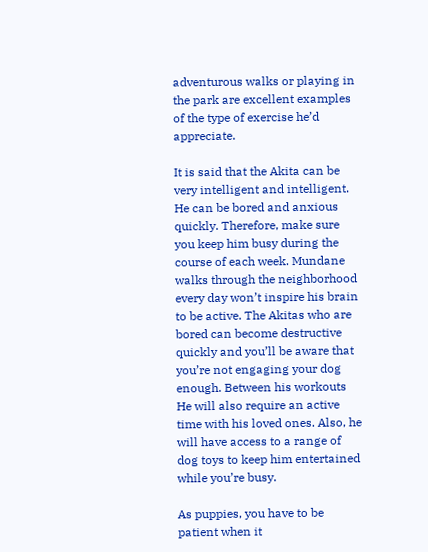adventurous walks or playing in the park are excellent examples of the type of exercise he’d appreciate.

It is said that the Akita can be very intelligent and intelligent. He can be bored and anxious quickly. Therefore, make sure you keep him busy during the course of each week. Mundane walks through the neighborhood every day won’t inspire his brain to be active. The Akitas who are bored can become destructive quickly and you’ll be aware that you’re not engaging your dog enough. Between his workouts He will also require an active time with his loved ones. Also, he will have access to a range of dog toys to keep him entertained while you’re busy.

As puppies, you have to be patient when it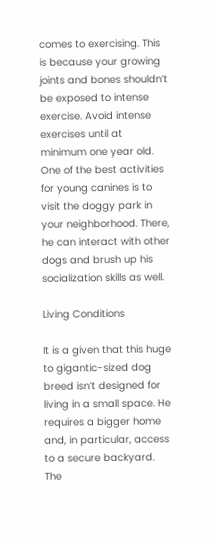comes to exercising. This is because your growing joints and bones shouldn’t be exposed to intense exercise. Avoid intense exercises until at minimum one year old. One of the best activities for young canines is to visit the doggy park in your neighborhood. There, he can interact with other dogs and brush up his socialization skills as well.

Living Conditions

It is a given that this huge to gigantic-sized dog breed isn’t designed for living in a small space. He requires a bigger home and, in particular, access to a secure backyard. The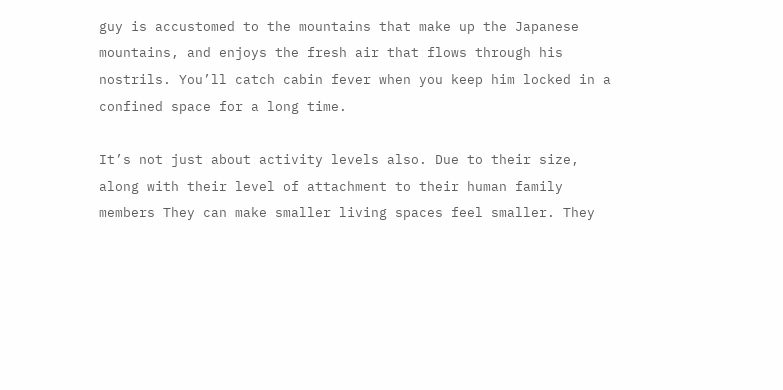guy is accustomed to the mountains that make up the Japanese mountains, and enjoys the fresh air that flows through his nostrils. You’ll catch cabin fever when you keep him locked in a confined space for a long time.

It’s not just about activity levels also. Due to their size, along with their level of attachment to their human family members They can make smaller living spaces feel smaller. They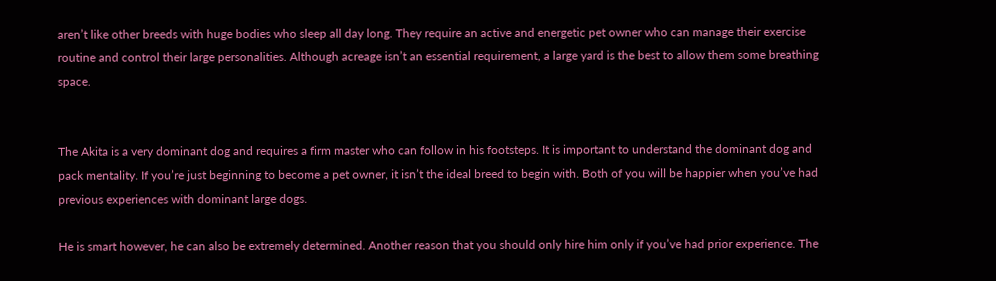aren’t like other breeds with huge bodies who sleep all day long. They require an active and energetic pet owner who can manage their exercise routine and control their large personalities. Although acreage isn’t an essential requirement, a large yard is the best to allow them some breathing space.


The Akita is a very dominant dog and requires a firm master who can follow in his footsteps. It is important to understand the dominant dog and pack mentality. If you’re just beginning to become a pet owner, it isn’t the ideal breed to begin with. Both of you will be happier when you’ve had previous experiences with dominant large dogs.

He is smart however, he can also be extremely determined. Another reason that you should only hire him only if you’ve had prior experience. The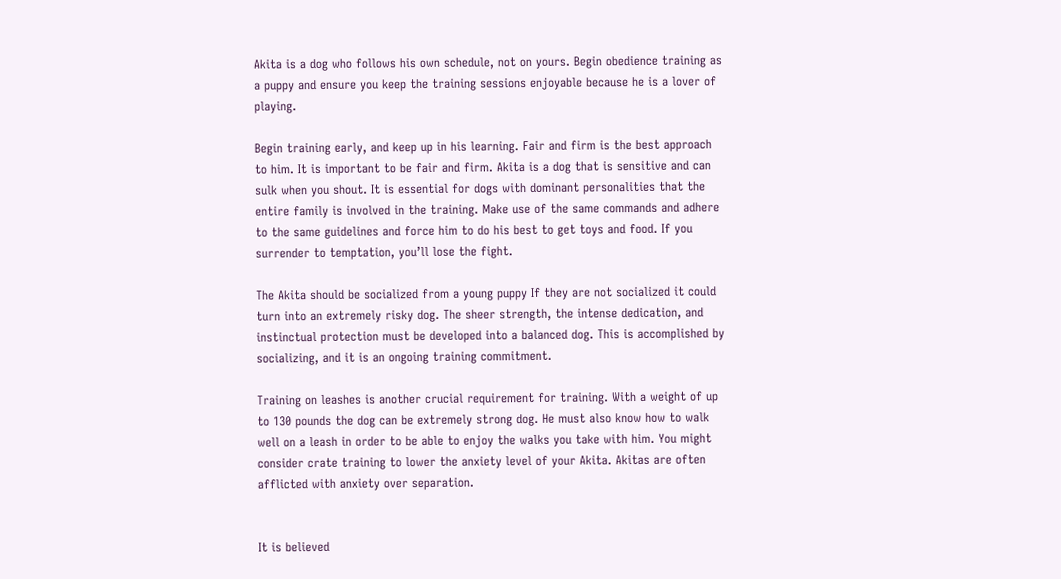Akita is a dog who follows his own schedule, not on yours. Begin obedience training as a puppy and ensure you keep the training sessions enjoyable because he is a lover of playing.

Begin training early, and keep up in his learning. Fair and firm is the best approach to him. It is important to be fair and firm. Akita is a dog that is sensitive and can sulk when you shout. It is essential for dogs with dominant personalities that the entire family is involved in the training. Make use of the same commands and adhere to the same guidelines and force him to do his best to get toys and food. If you surrender to temptation, you’ll lose the fight.

The Akita should be socialized from a young puppy If they are not socialized it could turn into an extremely risky dog. The sheer strength, the intense dedication, and instinctual protection must be developed into a balanced dog. This is accomplished by socializing, and it is an ongoing training commitment.

Training on leashes is another crucial requirement for training. With a weight of up to 130 pounds the dog can be extremely strong dog. He must also know how to walk well on a leash in order to be able to enjoy the walks you take with him. You might consider crate training to lower the anxiety level of your Akita. Akitas are often afflicted with anxiety over separation.


It is believed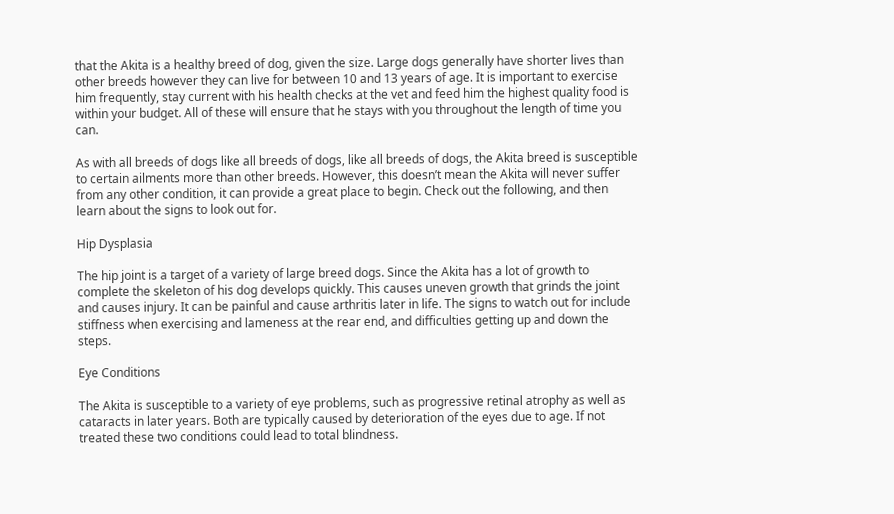that the Akita is a healthy breed of dog, given the size. Large dogs generally have shorter lives than other breeds however they can live for between 10 and 13 years of age. It is important to exercise him frequently, stay current with his health checks at the vet and feed him the highest quality food is within your budget. All of these will ensure that he stays with you throughout the length of time you can.

As with all breeds of dogs like all breeds of dogs, like all breeds of dogs, the Akita breed is susceptible to certain ailments more than other breeds. However, this doesn’t mean the Akita will never suffer from any other condition, it can provide a great place to begin. Check out the following, and then learn about the signs to look out for.

Hip Dysplasia

The hip joint is a target of a variety of large breed dogs. Since the Akita has a lot of growth to complete the skeleton of his dog develops quickly. This causes uneven growth that grinds the joint and causes injury. It can be painful and cause arthritis later in life. The signs to watch out for include stiffness when exercising and lameness at the rear end, and difficulties getting up and down the steps.

Eye Conditions

The Akita is susceptible to a variety of eye problems, such as progressive retinal atrophy as well as cataracts in later years. Both are typically caused by deterioration of the eyes due to age. If not treated these two conditions could lead to total blindness.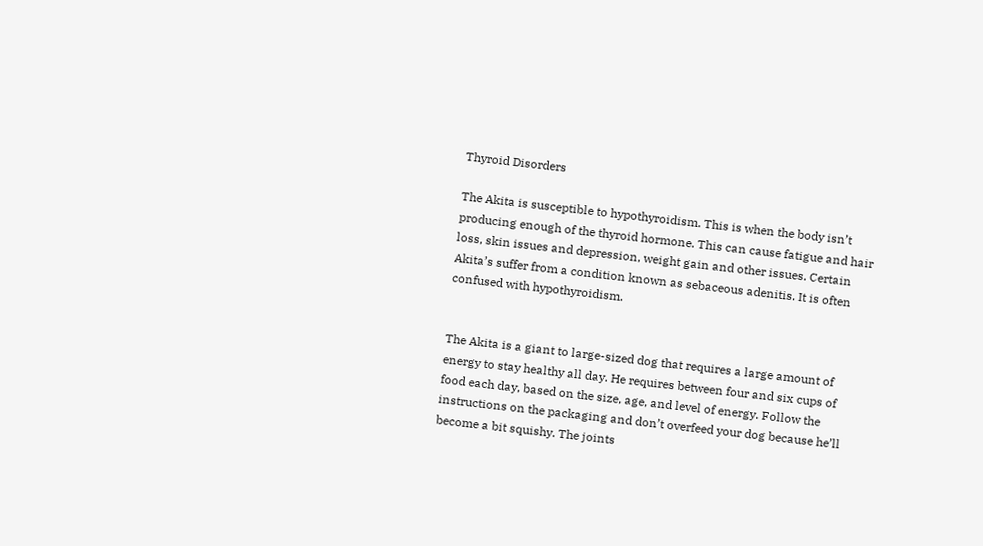Thyroid Disorders

The Akita is susceptible to hypothyroidism. This is when the body isn’t producing enough of the thyroid hormone. This can cause fatigue and hair loss, skin issues and depression, weight gain and other issues. Certain Akita’s suffer from a condition known as sebaceous adenitis. It is often confused with hypothyroidism.


The Akita is a giant to large-sized dog that requires a large amount of energy to stay healthy all day. He requires between four and six cups of food each day, based on the size, age, and level of energy. Follow the instructions on the packaging and don’t overfeed your dog because he’ll become a bit squishy. The joints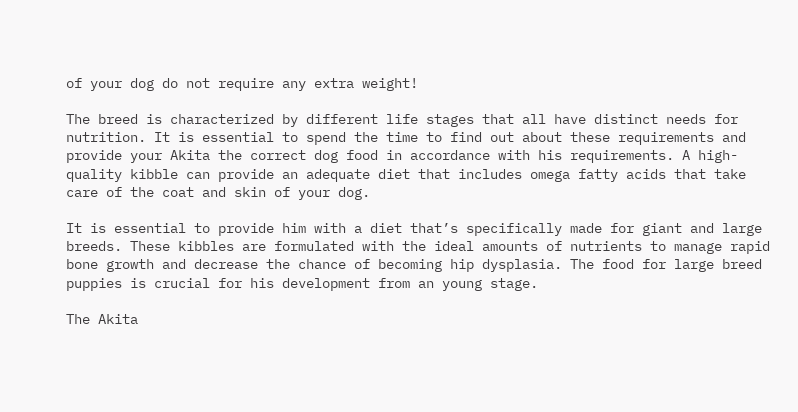of your dog do not require any extra weight!

The breed is characterized by different life stages that all have distinct needs for nutrition. It is essential to spend the time to find out about these requirements and provide your Akita the correct dog food in accordance with his requirements. A high-quality kibble can provide an adequate diet that includes omega fatty acids that take care of the coat and skin of your dog.

It is essential to provide him with a diet that’s specifically made for giant and large breeds. These kibbles are formulated with the ideal amounts of nutrients to manage rapid bone growth and decrease the chance of becoming hip dysplasia. The food for large breed puppies is crucial for his development from an young stage.

The Akita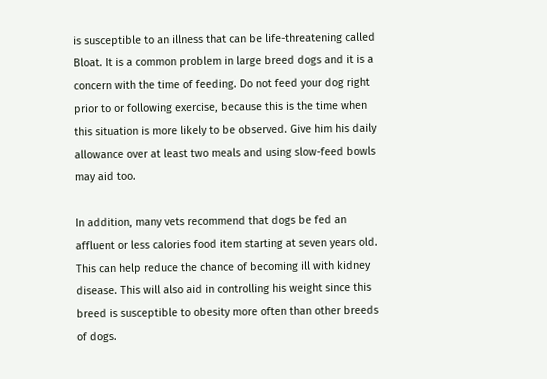is susceptible to an illness that can be life-threatening called Bloat. It is a common problem in large breed dogs and it is a concern with the time of feeding. Do not feed your dog right prior to or following exercise, because this is the time when this situation is more likely to be observed. Give him his daily allowance over at least two meals and using slow-feed bowls may aid too.

In addition, many vets recommend that dogs be fed an affluent or less calories food item starting at seven years old. This can help reduce the chance of becoming ill with kidney disease. This will also aid in controlling his weight since this breed is susceptible to obesity more often than other breeds of dogs.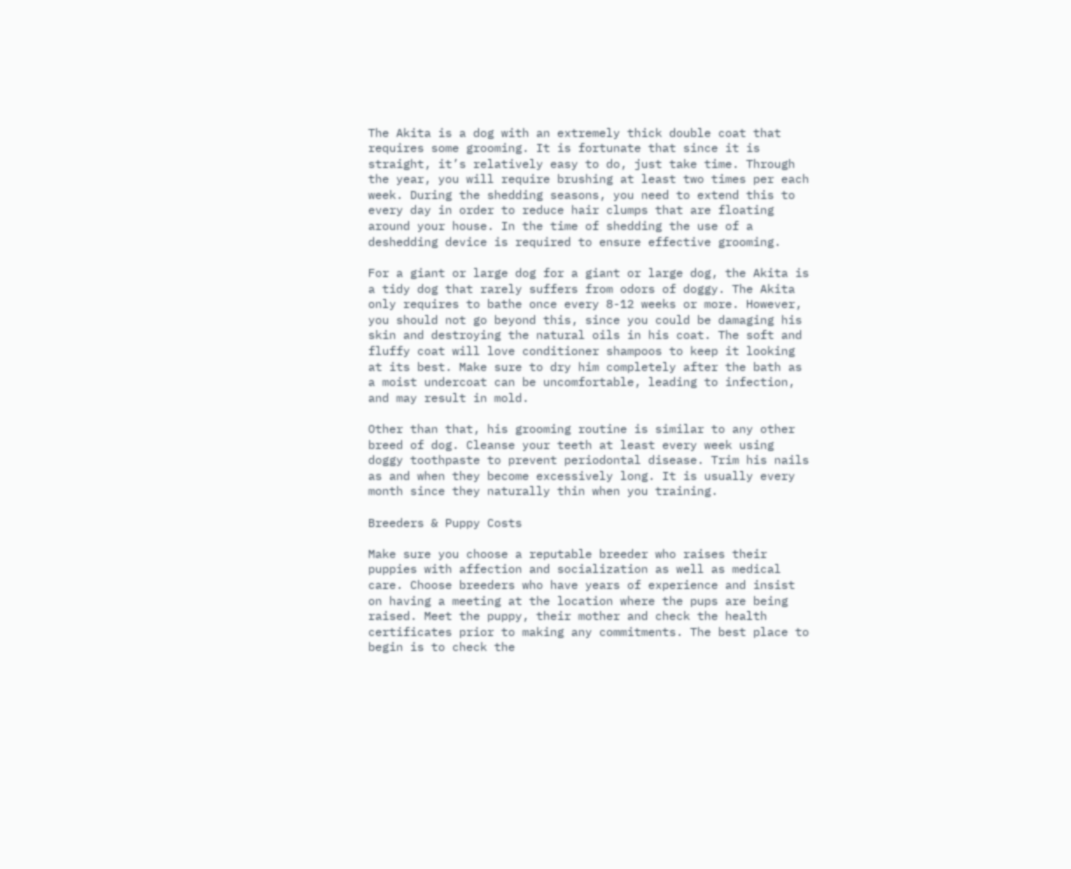The Akita is a dog with an extremely thick double coat that requires some grooming. It is fortunate that since it is straight, it’s relatively easy to do, just take time. Through the year, you will require brushing at least two times per each week. During the shedding seasons, you need to extend this to every day in order to reduce hair clumps that are floating around your house. In the time of shedding the use of a deshedding device is required to ensure effective grooming.

For a giant or large dog for a giant or large dog, the Akita is a tidy dog that rarely suffers from odors of doggy. The Akita only requires to bathe once every 8-12 weeks or more. However, you should not go beyond this, since you could be damaging his skin and destroying the natural oils in his coat. The soft and fluffy coat will love conditioner shampoos to keep it looking at its best. Make sure to dry him completely after the bath as a moist undercoat can be uncomfortable, leading to infection, and may result in mold.

Other than that, his grooming routine is similar to any other breed of dog. Cleanse your teeth at least every week using doggy toothpaste to prevent periodontal disease. Trim his nails as and when they become excessively long. It is usually every month since they naturally thin when you training.

Breeders & Puppy Costs

Make sure you choose a reputable breeder who raises their puppies with affection and socialization as well as medical care. Choose breeders who have years of experience and insist on having a meeting at the location where the pups are being raised. Meet the puppy, their mother and check the health certificates prior to making any commitments. The best place to begin is to check the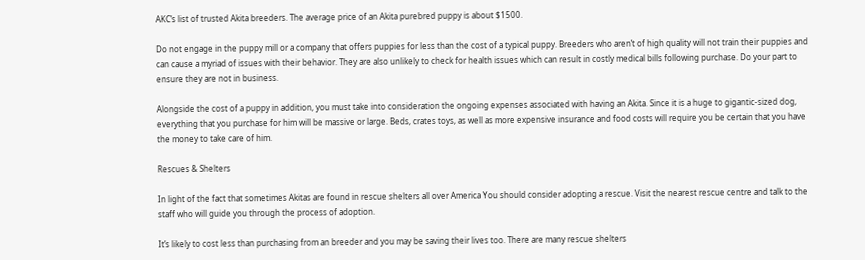AKC’s list of trusted Akita breeders. The average price of an Akita purebred puppy is about $1500.

Do not engage in the puppy mill or a company that offers puppies for less than the cost of a typical puppy. Breeders who aren’t of high quality will not train their puppies and can cause a myriad of issues with their behavior. They are also unlikely to check for health issues which can result in costly medical bills following purchase. Do your part to ensure they are not in business.

Alongside the cost of a puppy in addition, you must take into consideration the ongoing expenses associated with having an Akita. Since it is a huge to gigantic-sized dog, everything that you purchase for him will be massive or large. Beds, crates toys, as well as more expensive insurance and food costs will require you be certain that you have the money to take care of him.

Rescues & Shelters

In light of the fact that sometimes Akitas are found in rescue shelters all over America You should consider adopting a rescue. Visit the nearest rescue centre and talk to the staff who will guide you through the process of adoption.

It’s likely to cost less than purchasing from an breeder and you may be saving their lives too. There are many rescue shelters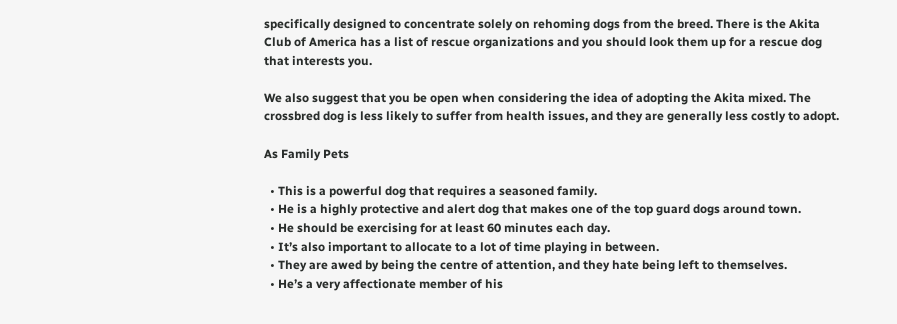specifically designed to concentrate solely on rehoming dogs from the breed. There is the Akita Club of America has a list of rescue organizations and you should look them up for a rescue dog that interests you.

We also suggest that you be open when considering the idea of adopting the Akita mixed. The crossbred dog is less likely to suffer from health issues, and they are generally less costly to adopt.

As Family Pets

  • This is a powerful dog that requires a seasoned family.
  • He is a highly protective and alert dog that makes one of the top guard dogs around town.
  • He should be exercising for at least 60 minutes each day.
  • It’s also important to allocate to a lot of time playing in between.
  • They are awed by being the centre of attention, and they hate being left to themselves.
  • He’s a very affectionate member of his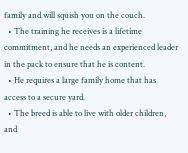family and will squish you on the couch.
  • The training he receives is a lifetime commitment, and he needs an experienced leader in the pack to ensure that he is content.
  • He requires a large family home that has access to a secure yard.
  • The breed is able to live with older children, and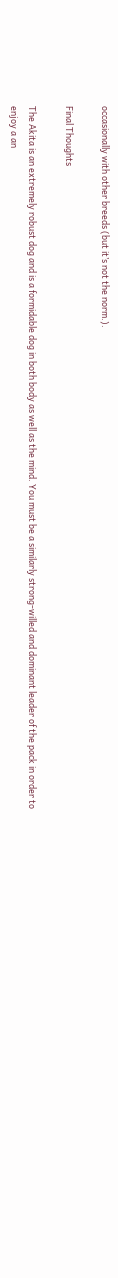occasionally with other breeds (but it’s not the norm.).

Final Thoughts

The Akita is an extremely robust dog and is a formidable dog in both body as well as the mind. You must be a similarly strong-willed and dominant leader of the pack in order to enjoy a an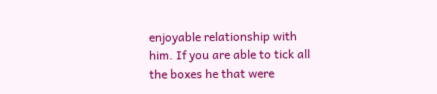enjoyable relationship with him. If you are able to tick all the boxes he that were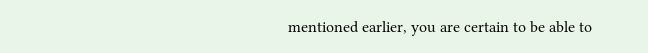mentioned earlier, you are certain to be able to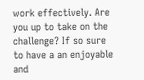work effectively. Are you up to take on the challenge? If so sure to have a an enjoyable and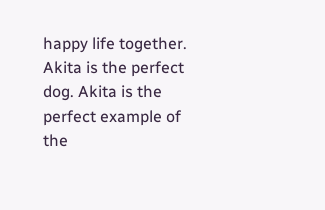happy life together. Akita is the perfect dog. Akita is the perfect example of the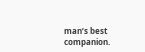man’s best companion.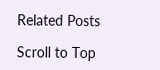Related Posts

Scroll to Top